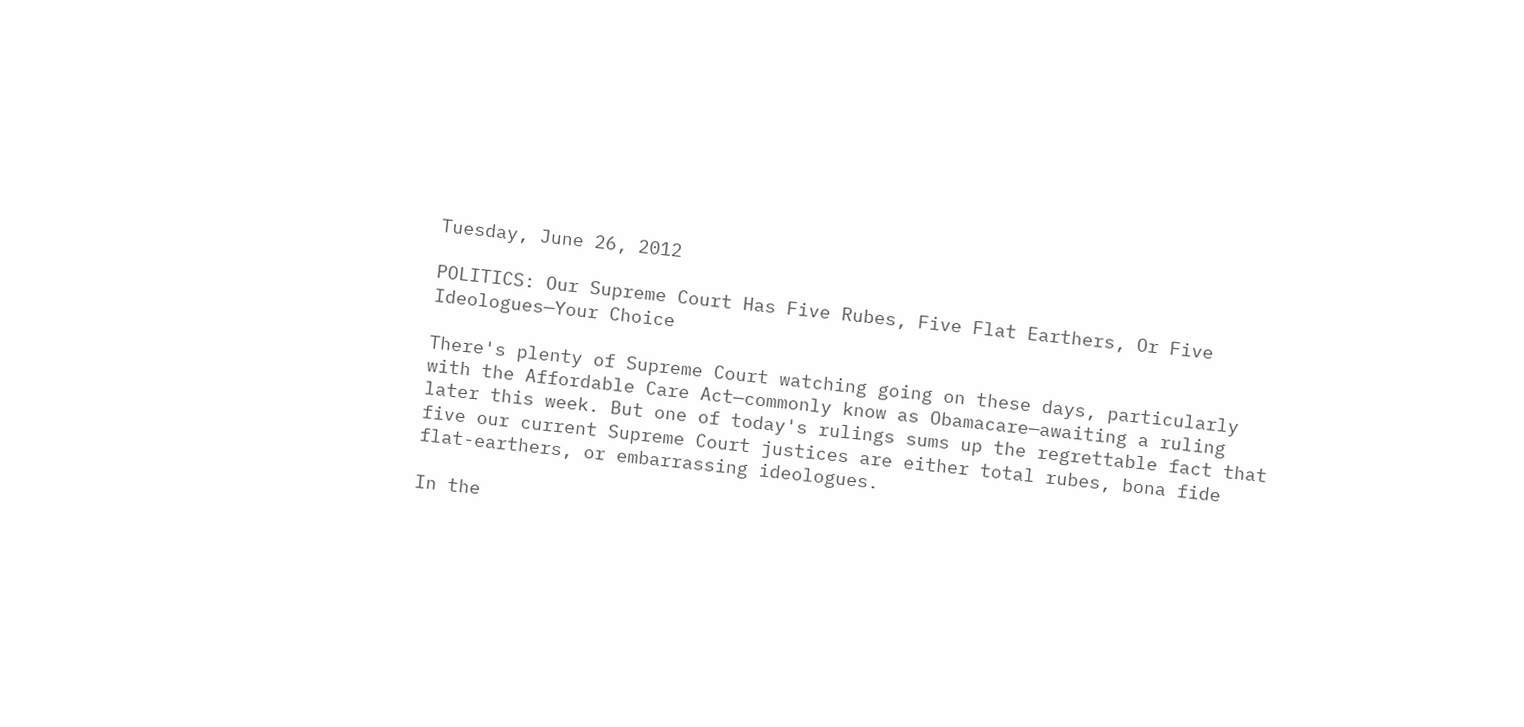Tuesday, June 26, 2012

POLITICS: Our Supreme Court Has Five Rubes, Five Flat Earthers, Or Five Ideologues—Your Choice

There's plenty of Supreme Court watching going on these days, particularly with the Affordable Care Act—commonly know as Obamacare—awaiting a ruling later this week. But one of today's rulings sums up the regrettable fact that five our current Supreme Court justices are either total rubes, bona fide flat-earthers, or embarrassing ideologues.

In the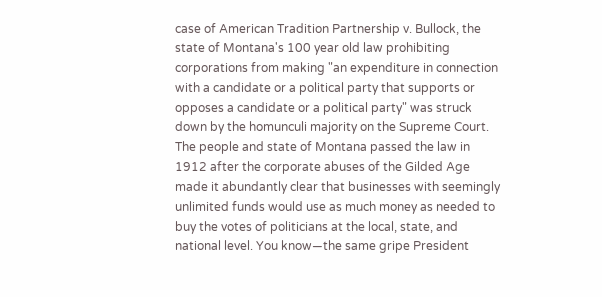case of American Tradition Partnership v. Bullock, the state of Montana's 100 year old law prohibiting corporations from making "an expenditure in connection with a candidate or a political party that supports or opposes a candidate or a political party" was struck down by the homunculi majority on the Supreme Court. The people and state of Montana passed the law in 1912 after the corporate abuses of the Gilded Age made it abundantly clear that businesses with seemingly unlimited funds would use as much money as needed to buy the votes of politicians at the local, state, and national level. You know—the same gripe President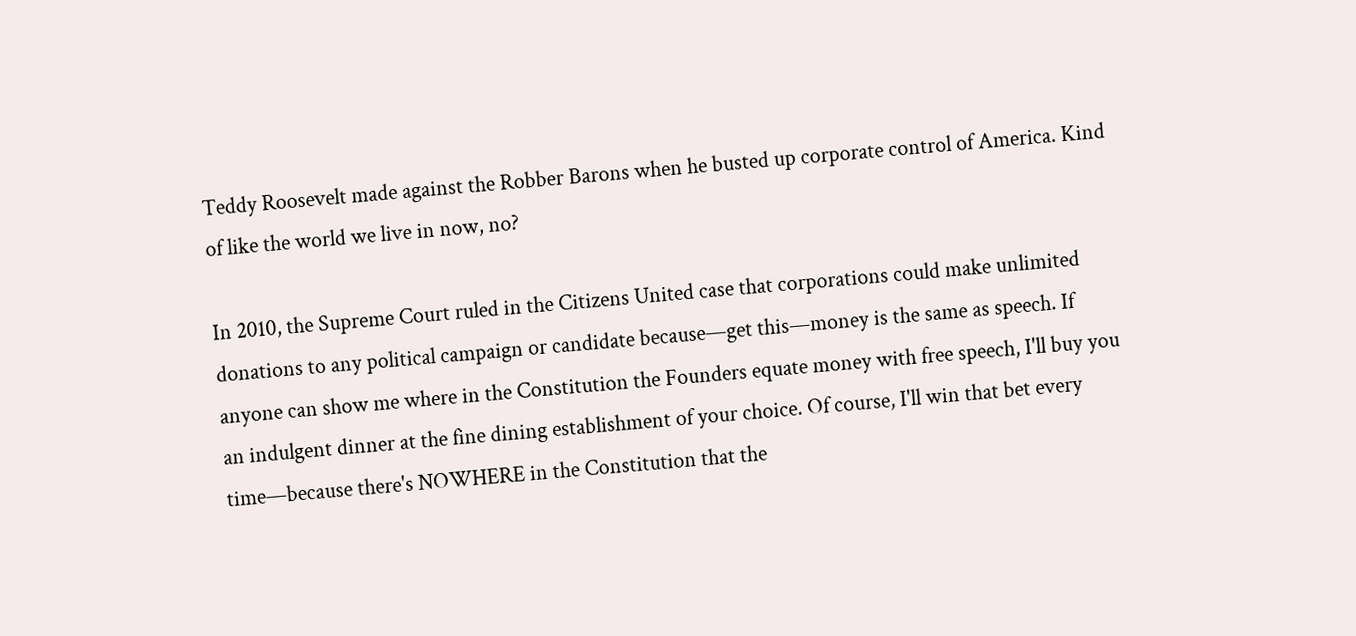Teddy Roosevelt made against the Robber Barons when he busted up corporate control of America. Kind of like the world we live in now, no?

In 2010, the Supreme Court ruled in the Citizens United case that corporations could make unlimited donations to any political campaign or candidate because—get this—money is the same as speech. If anyone can show me where in the Constitution the Founders equate money with free speech, I'll buy you an indulgent dinner at the fine dining establishment of your choice. Of course, I'll win that bet every time—because there's NOWHERE in the Constitution that the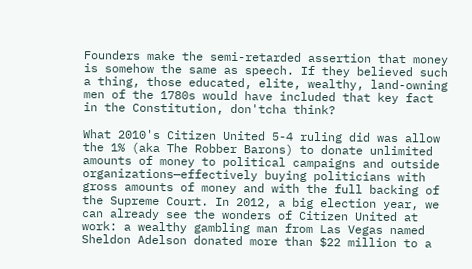Founders make the semi-retarded assertion that money is somehow the same as speech. If they believed such a thing, those educated, elite, wealthy, land-owning men of the 1780s would have included that key fact in the Constitution, don'tcha think?

What 2010's Citizen United 5-4 ruling did was allow the 1% (aka The Robber Barons) to donate unlimited amounts of money to political campaigns and outside organizations—effectively buying politicians with gross amounts of money and with the full backing of the Supreme Court. In 2012, a big election year, we can already see the wonders of Citizen United at work: a wealthy gambling man from Las Vegas named Sheldon Adelson donated more than $22 million to a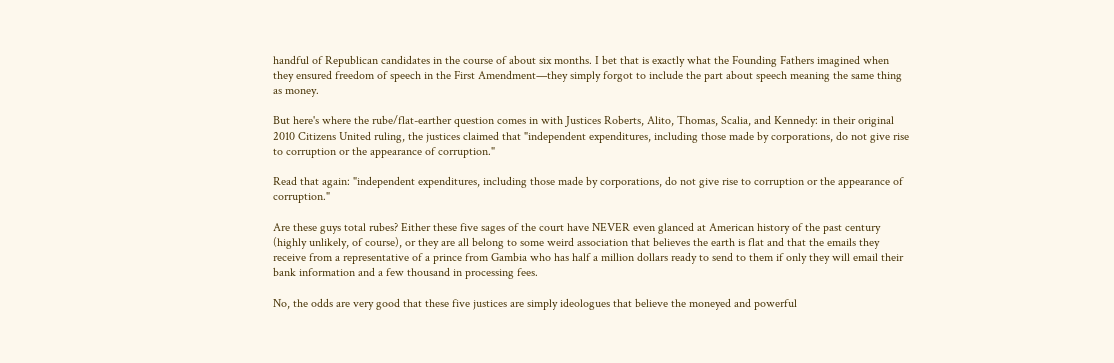handful of Republican candidates in the course of about six months. I bet that is exactly what the Founding Fathers imagined when they ensured freedom of speech in the First Amendment—they simply forgot to include the part about speech meaning the same thing as money.

But here's where the rube/flat-earther question comes in with Justices Roberts, Alito, Thomas, Scalia, and Kennedy: in their original 2010 Citizens United ruling, the justices claimed that "independent expenditures, including those made by corporations, do not give rise to corruption or the appearance of corruption."

Read that again: "independent expenditures, including those made by corporations, do not give rise to corruption or the appearance of corruption."

Are these guys total rubes? Either these five sages of the court have NEVER even glanced at American history of the past century (highly unlikely, of course), or they are all belong to some weird association that believes the earth is flat and that the emails they receive from a representative of a prince from Gambia who has half a million dollars ready to send to them if only they will email their bank information and a few thousand in processing fees.

No, the odds are very good that these five justices are simply ideologues that believe the moneyed and powerful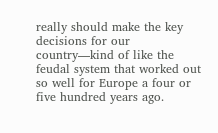really should make the key decisions for our country—kind of like the feudal system that worked out so well for Europe a four or five hundred years ago.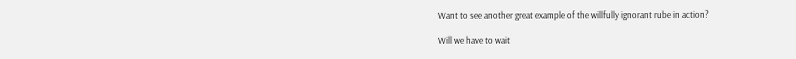Want to see another great example of the willfully ignorant rube in action?

Will we have to wait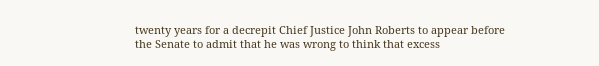twenty years for a decrepit Chief Justice John Roberts to appear before the Senate to admit that he was wrong to think that excess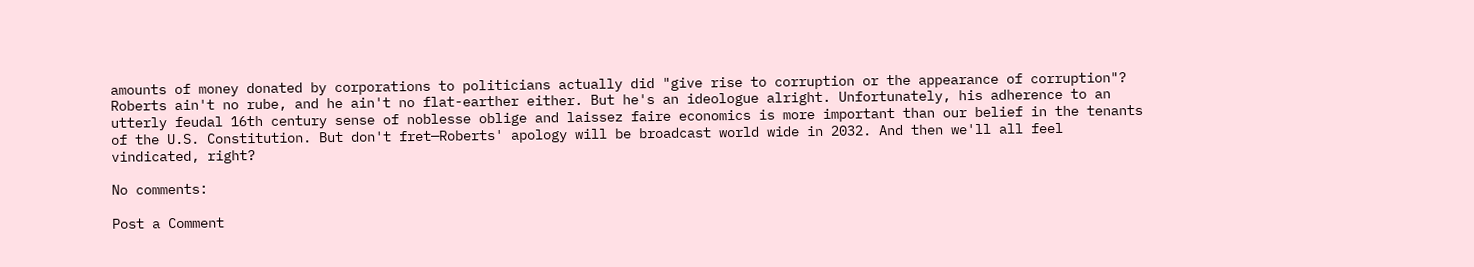amounts of money donated by corporations to politicians actually did "give rise to corruption or the appearance of corruption"? Roberts ain't no rube, and he ain't no flat-earther either. But he's an ideologue alright. Unfortunately, his adherence to an utterly feudal 16th century sense of noblesse oblige and laissez faire economics is more important than our belief in the tenants of the U.S. Constitution. But don't fret—Roberts' apology will be broadcast world wide in 2032. And then we'll all feel vindicated, right?

No comments:

Post a Comment